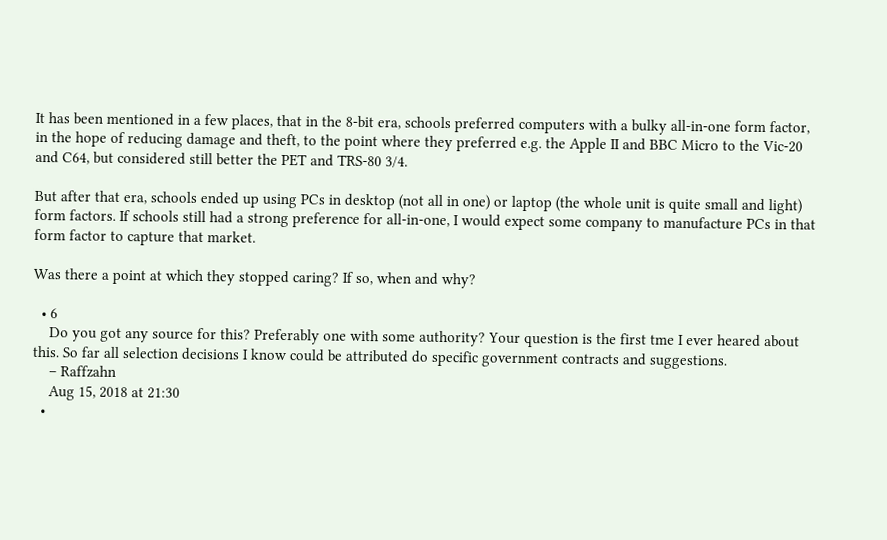It has been mentioned in a few places, that in the 8-bit era, schools preferred computers with a bulky all-in-one form factor, in the hope of reducing damage and theft, to the point where they preferred e.g. the Apple II and BBC Micro to the Vic-20 and C64, but considered still better the PET and TRS-80 3/4.

But after that era, schools ended up using PCs in desktop (not all in one) or laptop (the whole unit is quite small and light) form factors. If schools still had a strong preference for all-in-one, I would expect some company to manufacture PCs in that form factor to capture that market.

Was there a point at which they stopped caring? If so, when and why?

  • 6
    Do you got any source for this? Preferably one with some authority? Your question is the first tme I ever heared about this. So far all selection decisions I know could be attributed do specific government contracts and suggestions.
    – Raffzahn
    Aug 15, 2018 at 21:30
  •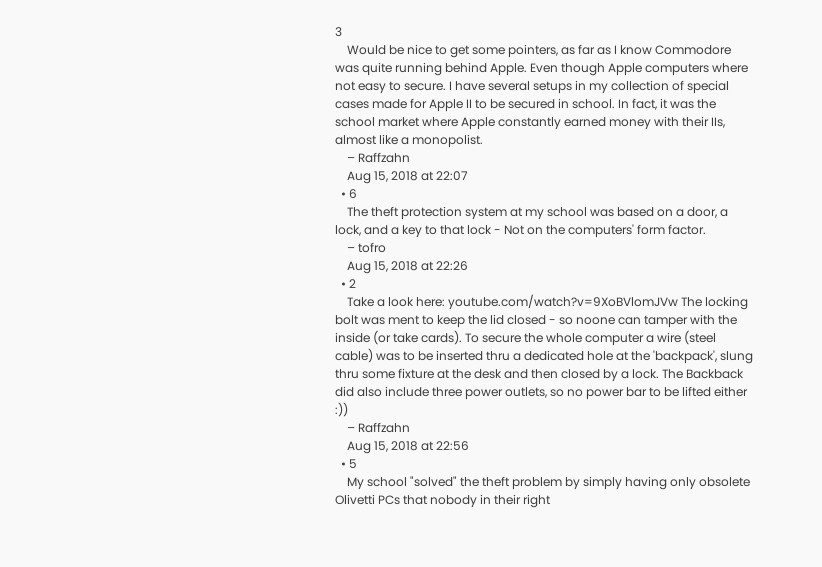3
    Would be nice to get some pointers, as far as I know Commodore was quite running behind Apple. Even though Apple computers where not easy to secure. I have several setups in my collection of special cases made for Apple II to be secured in school. In fact, it was the school market where Apple constantly earned money with their IIs, almost like a monopolist.
    – Raffzahn
    Aug 15, 2018 at 22:07
  • 6
    The theft protection system at my school was based on a door, a lock, and a key to that lock - Not on the computers' form factor.
    – tofro
    Aug 15, 2018 at 22:26
  • 2
    Take a look here: youtube.com/watch?v=9XoBVlomJVw The locking bolt was ment to keep the lid closed - so noone can tamper with the inside (or take cards). To secure the whole computer a wire (steel cable) was to be inserted thru a dedicated hole at the 'backpack', slung thru some fixture at the desk and then closed by a lock. The Backback did also include three power outlets, so no power bar to be lifted either :))
    – Raffzahn
    Aug 15, 2018 at 22:56
  • 5
    My school "solved" the theft problem by simply having only obsolete Olivetti PCs that nobody in their right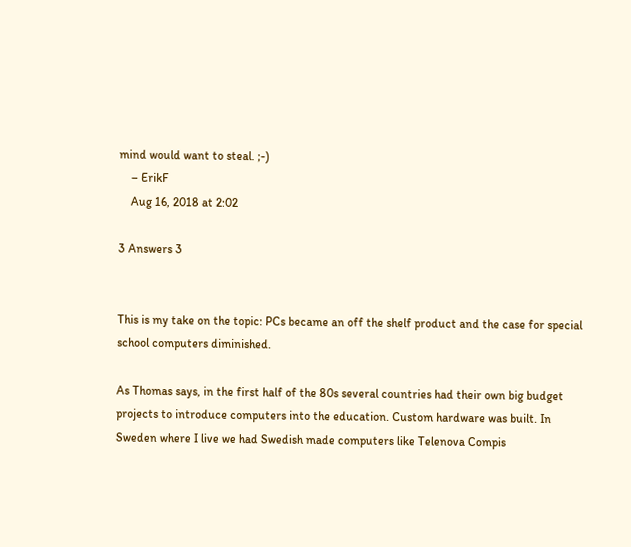mind would want to steal. ;-)
    – ErikF
    Aug 16, 2018 at 2:02

3 Answers 3


This is my take on the topic: PCs became an off the shelf product and the case for special school computers diminished.

As Thomas says, in the first half of the 80s several countries had their own big budget projects to introduce computers into the education. Custom hardware was built. In Sweden where I live we had Swedish made computers like Telenova Compis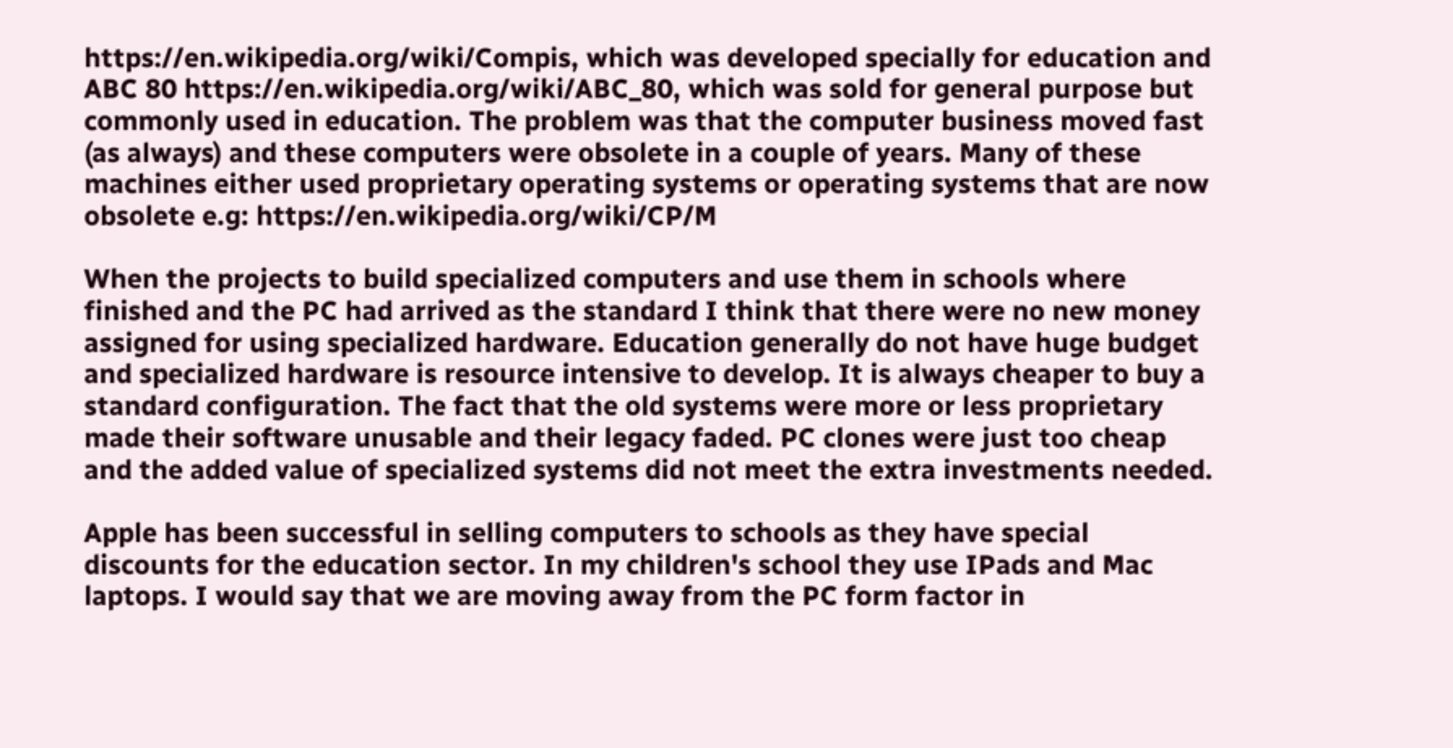https://en.wikipedia.org/wiki/Compis, which was developed specially for education and ABC 80 https://en.wikipedia.org/wiki/ABC_80, which was sold for general purpose but commonly used in education. The problem was that the computer business moved fast (as always) and these computers were obsolete in a couple of years. Many of these machines either used proprietary operating systems or operating systems that are now obsolete e.g: https://en.wikipedia.org/wiki/CP/M

When the projects to build specialized computers and use them in schools where finished and the PC had arrived as the standard I think that there were no new money assigned for using specialized hardware. Education generally do not have huge budget and specialized hardware is resource intensive to develop. It is always cheaper to buy a standard configuration. The fact that the old systems were more or less proprietary made their software unusable and their legacy faded. PC clones were just too cheap and the added value of specialized systems did not meet the extra investments needed.

Apple has been successful in selling computers to schools as they have special discounts for the education sector. In my children's school they use IPads and Mac laptops. I would say that we are moving away from the PC form factor in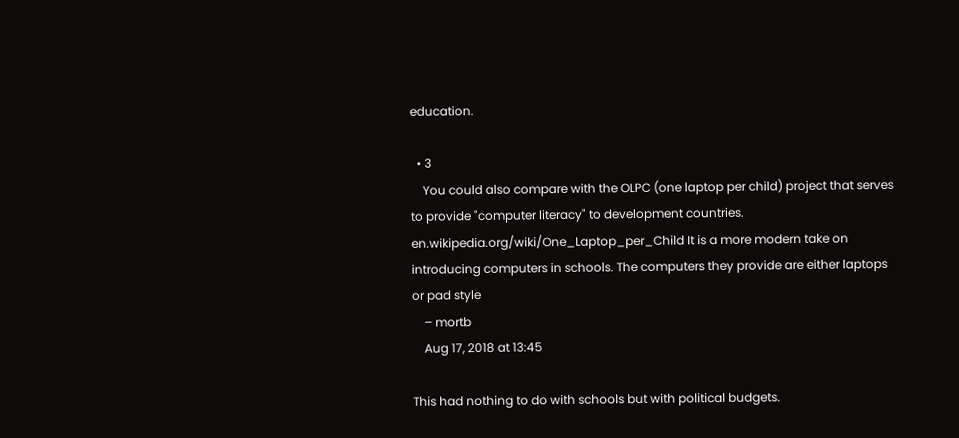education.

  • 3
    You could also compare with the OLPC (one laptop per child) project that serves to provide "computer literacy" to development countries. en.wikipedia.org/wiki/One_Laptop_per_Child It is a more modern take on introducing computers in schools. The computers they provide are either laptops or pad style
    – mortb
    Aug 17, 2018 at 13:45

This had nothing to do with schools but with political budgets.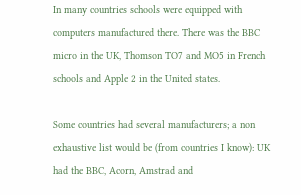In many countries schools were equipped with computers manufactured there. There was the BBC micro in the UK, Thomson TO7 and MO5 in French schools and Apple 2 in the United states.

Some countries had several manufacturers; a non exhaustive list would be (from countries I know): UK had the BBC, Acorn, Amstrad and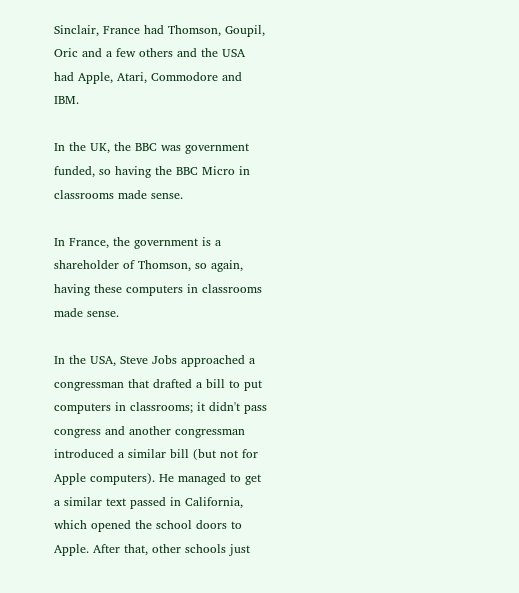Sinclair, France had Thomson, Goupil, Oric and a few others and the USA had Apple, Atari, Commodore and IBM.

In the UK, the BBC was government funded, so having the BBC Micro in classrooms made sense.

In France, the government is a shareholder of Thomson, so again, having these computers in classrooms made sense.

In the USA, Steve Jobs approached a congressman that drafted a bill to put computers in classrooms; it didn't pass congress and another congressman introduced a similar bill (but not for Apple computers). He managed to get a similar text passed in California, which opened the school doors to Apple. After that, other schools just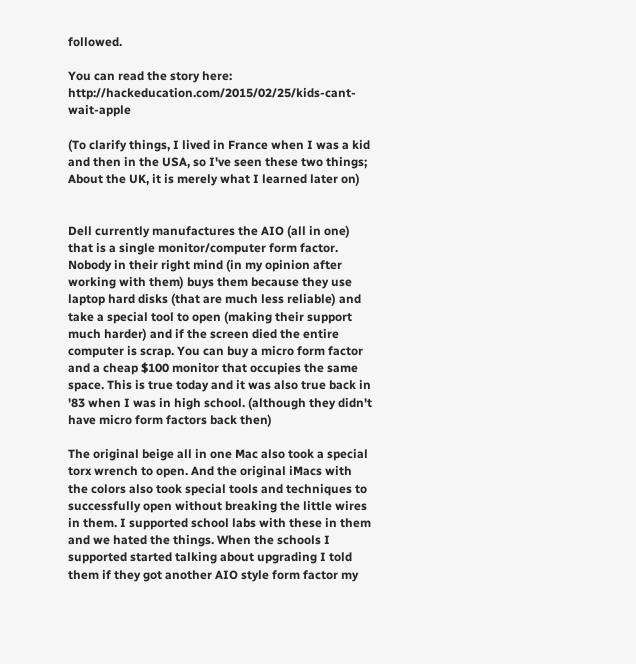followed.

You can read the story here: http://hackeducation.com/2015/02/25/kids-cant-wait-apple

(To clarify things, I lived in France when I was a kid and then in the USA, so I've seen these two things; About the UK, it is merely what I learned later on)


Dell currently manufactures the AIO (all in one) that is a single monitor/computer form factor. Nobody in their right mind (in my opinion after working with them) buys them because they use laptop hard disks (that are much less reliable) and take a special tool to open (making their support much harder) and if the screen died the entire computer is scrap. You can buy a micro form factor and a cheap $100 monitor that occupies the same space. This is true today and it was also true back in '83 when I was in high school. (although they didn't have micro form factors back then)

The original beige all in one Mac also took a special torx wrench to open. And the original iMacs with the colors also took special tools and techniques to successfully open without breaking the little wires in them. I supported school labs with these in them and we hated the things. When the schools I supported started talking about upgrading I told them if they got another AIO style form factor my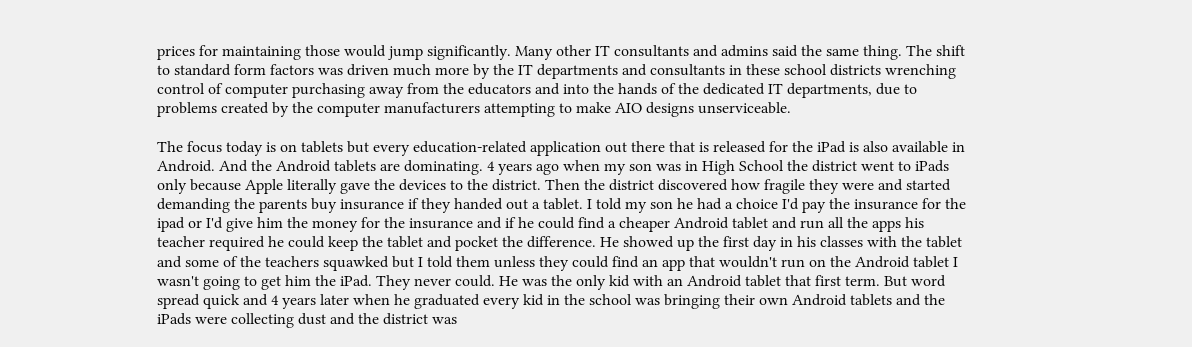prices for maintaining those would jump significantly. Many other IT consultants and admins said the same thing. The shift to standard form factors was driven much more by the IT departments and consultants in these school districts wrenching control of computer purchasing away from the educators and into the hands of the dedicated IT departments, due to problems created by the computer manufacturers attempting to make AIO designs unserviceable.

The focus today is on tablets but every education-related application out there that is released for the iPad is also available in Android. And the Android tablets are dominating. 4 years ago when my son was in High School the district went to iPads only because Apple literally gave the devices to the district. Then the district discovered how fragile they were and started demanding the parents buy insurance if they handed out a tablet. I told my son he had a choice I'd pay the insurance for the ipad or I'd give him the money for the insurance and if he could find a cheaper Android tablet and run all the apps his teacher required he could keep the tablet and pocket the difference. He showed up the first day in his classes with the tablet and some of the teachers squawked but I told them unless they could find an app that wouldn't run on the Android tablet I wasn't going to get him the iPad. They never could. He was the only kid with an Android tablet that first term. But word spread quick and 4 years later when he graduated every kid in the school was bringing their own Android tablets and the iPads were collecting dust and the district was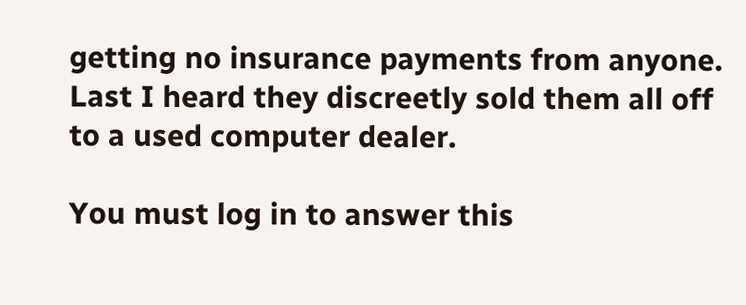getting no insurance payments from anyone. Last I heard they discreetly sold them all off to a used computer dealer.

You must log in to answer this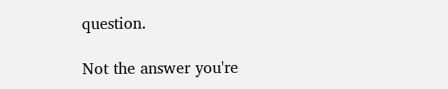question.

Not the answer you're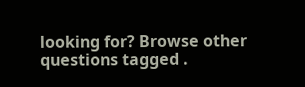looking for? Browse other questions tagged .